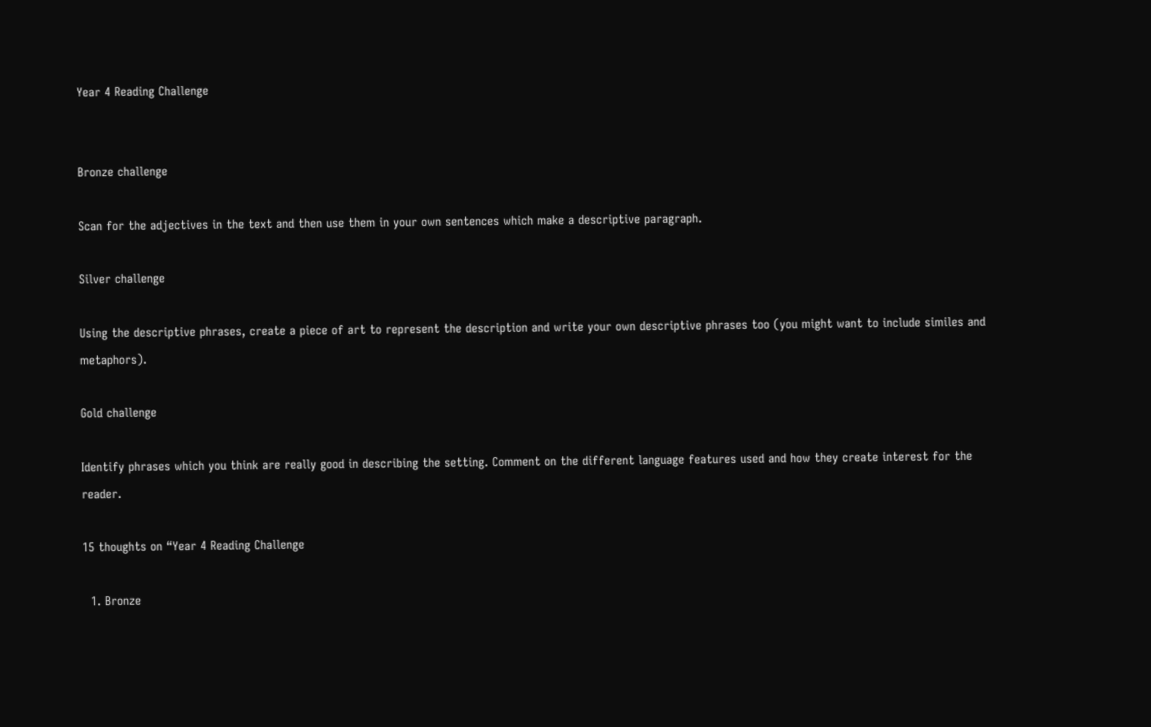Year 4 Reading Challenge


Bronze challenge

Scan for the adjectives in the text and then use them in your own sentences which make a descriptive paragraph.

Silver challenge

Using the descriptive phrases, create a piece of art to represent the description and write your own descriptive phrases too (you might want to include similes and metaphors).

Gold challenge

Identify phrases which you think are really good in describing the setting. Comment on the different language features used and how they create interest for the reader.

15 thoughts on “Year 4 Reading Challenge

  1. Bronze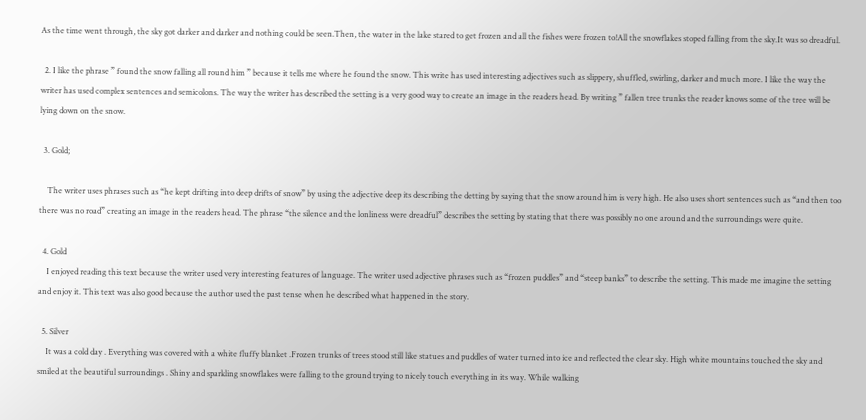As the time went through, the sky got darker and darker and nothing could be seen.Then, the water in the lake stared to get frozen and all the fishes were frozen to!All the snowflakes stoped falling from the sky.It was so dreadful.

  2. I like the phrase ” found the snow falling all round him ” because it tells me where he found the snow. This write has used interesting adjectives such as slippery, shuffled, swirling, darker and much more. I like the way the writer has used complex sentences and semicolons. The way the writer has described the setting is a very good way to create an image in the readers head. By writing ” fallen tree trunks the reader knows some of the tree will be lying down on the snow.

  3. Gold;

    The writer uses phrases such as “he kept drifting into deep drifts of snow” by using the adjective deep its describing the detting by saying that the snow around him is very high. He also uses short sentences such as “and then too there was no road” creating an image in the readers head. The phrase “the silence and the lonliness were dreadful” describes the setting by stating that there was possibly no one around and the surroundings were quite.

  4. Gold
    I enjoyed reading this text because the writer used very interesting features of language. The writer used adjective phrases such as “frozen puddles” and “steep banks” to describe the setting. This made me imagine the setting and enjoy it. This text was also good because the author used the past tense when he described what happened in the story.

  5. Silver
    It was a cold day . Everything was covered with a white fluffy blanket .Frozen trunks of trees stood still like statues and puddles of water turned into ice and reflected the clear sky. High white mountains touched the sky and smiled at the beautiful surroundings . Shiny and sparkling snowflakes were falling to the ground trying to nicely touch everything in its way. While walking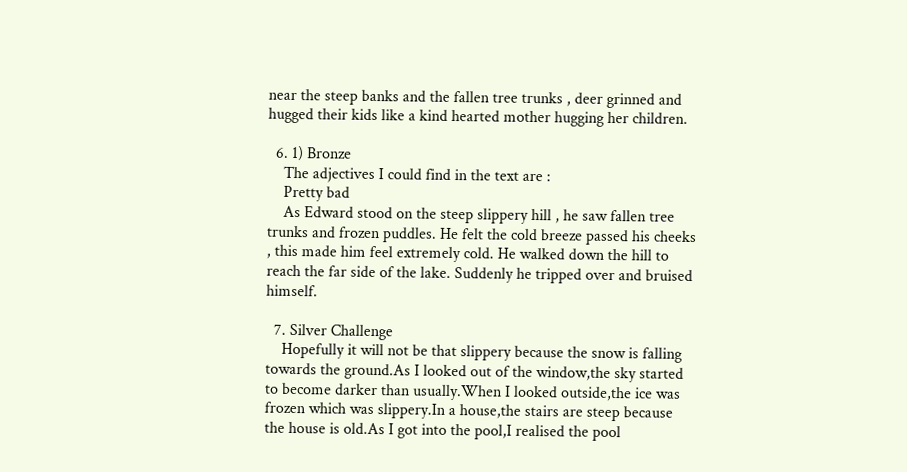near the steep banks and the fallen tree trunks , deer grinned and hugged their kids like a kind hearted mother hugging her children.

  6. 1) Bronze
    The adjectives I could find in the text are :
    Pretty bad
    As Edward stood on the steep slippery hill , he saw fallen tree trunks and frozen puddles. He felt the cold breeze passed his cheeks , this made him feel extremely cold. He walked down the hill to reach the far side of the lake. Suddenly he tripped over and bruised himself.

  7. Silver Challenge
    Hopefully it will not be that slippery because the snow is falling towards the ground.As I looked out of the window,the sky started to become darker than usually.When I looked outside,the ice was frozen which was slippery.In a house,the stairs are steep because the house is old.As I got into the pool,I realised the pool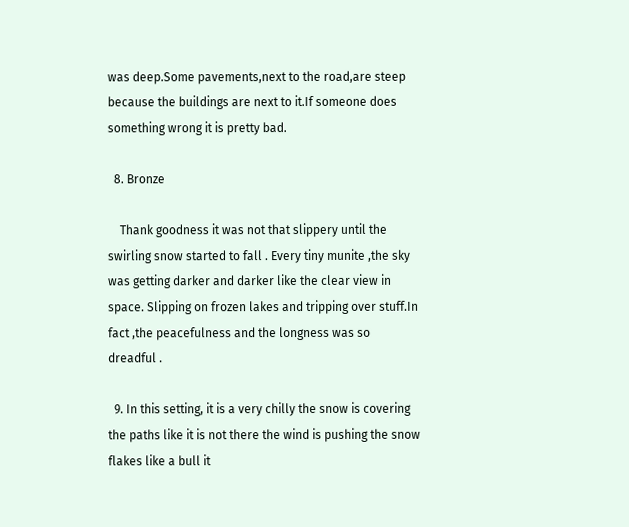was deep.Some pavements,next to the road,are steep because the buildings are next to it.If someone does something wrong it is pretty bad.

  8. Bronze

    Thank goodness it was not that slippery until the swirling snow started to fall . Every tiny munite ,the sky was getting darker and darker like the clear view in space. Slipping on frozen lakes and tripping over stuff.In fact ,the peacefulness and the longness was so dreadful .

  9. In this setting, it is a very chilly the snow is covering the paths like it is not there the wind is pushing the snow flakes like a bull it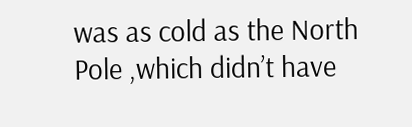was as cold as the North Pole ,which didn’t have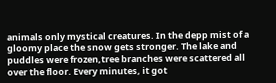animals only mystical creatures. In the depp mist of a gloomy place the snow gets stronger. The lake and puddles were frozen,tree branches were scattered all over the floor. Every minutes, it got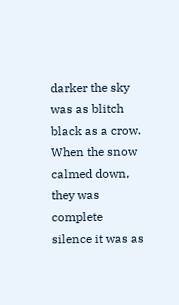darker the sky was as blitch black as a crow. When the snow calmed down, they was complete silence it was as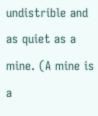undistrible and as quiet as a mine. (A mine is a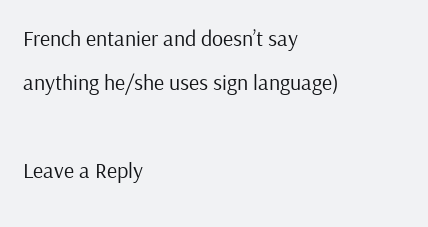French entanier and doesn’t say anything he/she uses sign language)

Leave a Reply